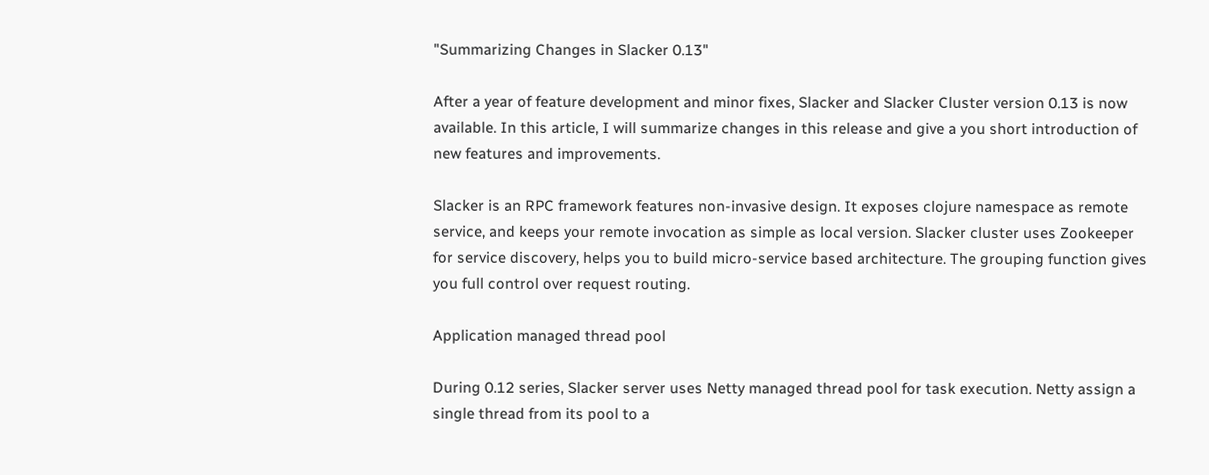"Summarizing Changes in Slacker 0.13"

After a year of feature development and minor fixes, Slacker and Slacker Cluster version 0.13 is now available. In this article, I will summarize changes in this release and give a you short introduction of new features and improvements.

Slacker is an RPC framework features non-invasive design. It exposes clojure namespace as remote service, and keeps your remote invocation as simple as local version. Slacker cluster uses Zookeeper for service discovery, helps you to build micro-service based architecture. The grouping function gives you full control over request routing.

Application managed thread pool

During 0.12 series, Slacker server uses Netty managed thread pool for task execution. Netty assign a single thread from its pool to a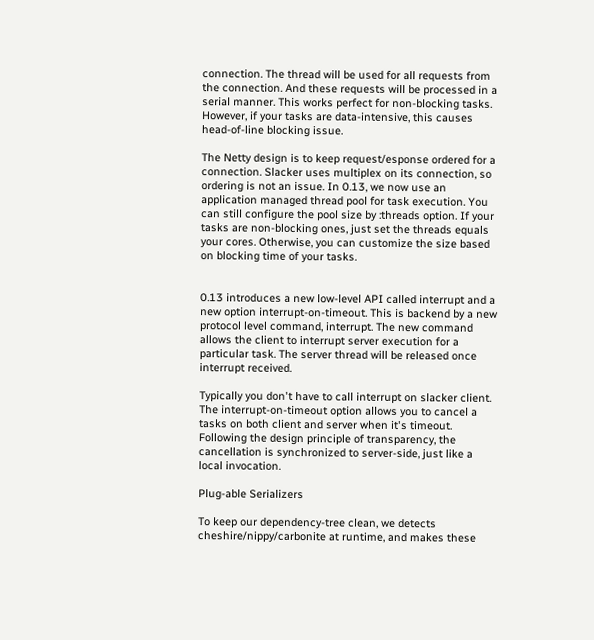connection. The thread will be used for all requests from the connection. And these requests will be processed in a serial manner. This works perfect for non-blocking tasks. However, if your tasks are data-intensive, this causes head-of-line blocking issue.

The Netty design is to keep request/esponse ordered for a connection. Slacker uses multiplex on its connection, so ordering is not an issue. In 0.13, we now use an application managed thread pool for task execution. You can still configure the pool size by :threads option. If your tasks are non-blocking ones, just set the threads equals your cores. Otherwise, you can customize the size based on blocking time of your tasks.


0.13 introduces a new low-level API called interrupt and a new option interrupt-on-timeout. This is backend by a new protocol level command, interrupt. The new command allows the client to interrupt server execution for a particular task. The server thread will be released once interrupt received.

Typically you don't have to call interrupt on slacker client. The interrupt-on-timeout option allows you to cancel a tasks on both client and server when it's timeout. Following the design principle of transparency, the cancellation is synchronized to server-side, just like a local invocation.

Plug-able Serializers

To keep our dependency-tree clean, we detects cheshire/nippy/carbonite at runtime, and makes these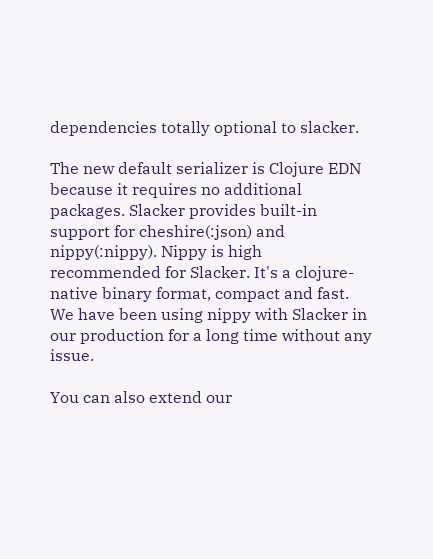dependencies totally optional to slacker.

The new default serializer is Clojure EDN because it requires no additional packages. Slacker provides built-in support for cheshire(:json) and nippy(:nippy). Nippy is high recommended for Slacker. It's a clojure-native binary format, compact and fast. We have been using nippy with Slacker in our production for a long time without any issue.

You can also extend our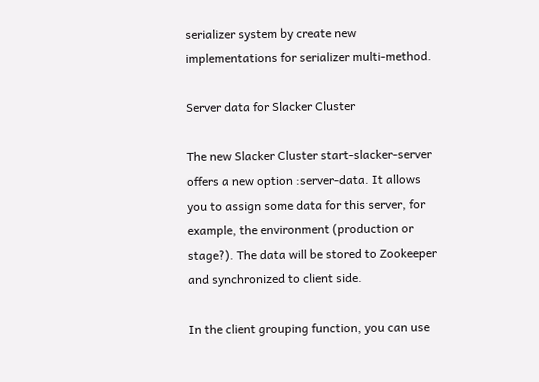serializer system by create new implementations for serializer multi-method.

Server data for Slacker Cluster

The new Slacker Cluster start-slacker-server offers a new option :server-data. It allows you to assign some data for this server, for example, the environment (production or stage?). The data will be stored to Zookeeper and synchronized to client side.

In the client grouping function, you can use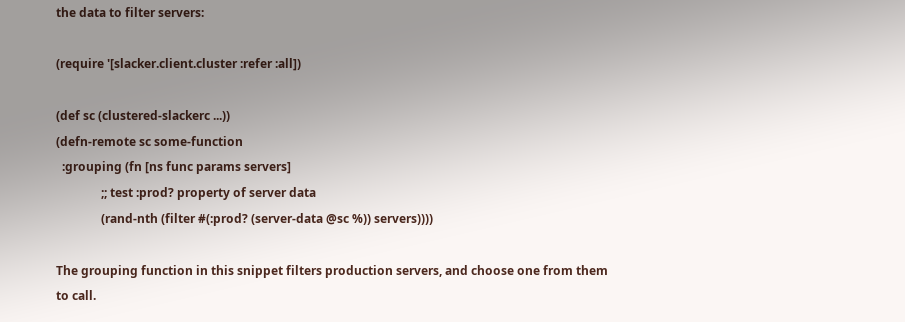the data to filter servers:

(require '[slacker.client.cluster :refer :all])

(def sc (clustered-slackerc ...))
(defn-remote sc some-function
  :grouping (fn [ns func params servers]
               ;; test :prod? property of server data
               (rand-nth (filter #(:prod? (server-data @sc %)) servers))))

The grouping function in this snippet filters production servers, and choose one from them to call.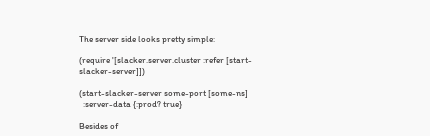The server side looks pretty simple:

(require '[slacker.server.cluster :refer [start-slacker-server]])

(start-slacker-server some-port [some-ns]
  :server-data {:prod? true}

Besides of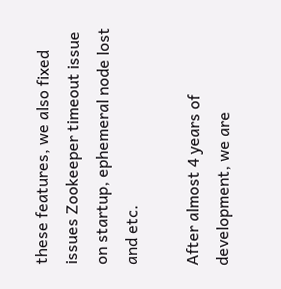these features, we also fixed issues Zookeeper timeout issue on startup, ephemeral node lost and etc.

After almost 4 years of development, we are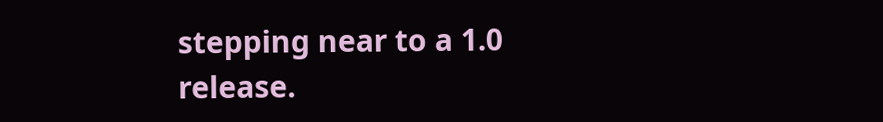stepping near to a 1.0 release.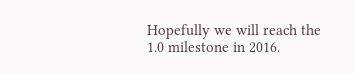Hopefully we will reach the 1.0 milestone in 2016.